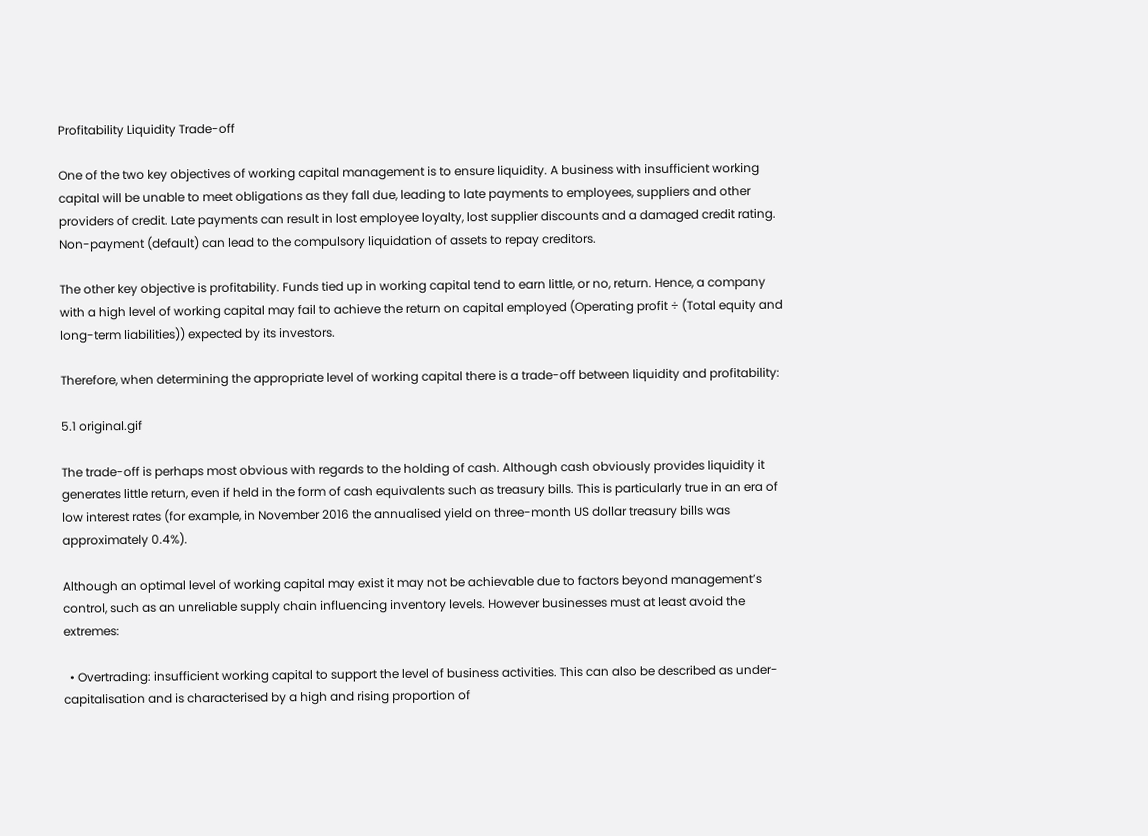Profitability Liquidity Trade-off

One of the two key objectives of working capital management is to ensure liquidity. A business with insufficient working capital will be unable to meet obligations as they fall due, leading to late payments to employees, suppliers and other providers of credit. Late payments can result in lost employee loyalty, lost supplier discounts and a damaged credit rating. Non-payment (default) can lead to the compulsory liquidation of assets to repay creditors.

The other key objective is profitability. Funds tied up in working capital tend to earn little, or no, return. Hence, a company with a high level of working capital may fail to achieve the return on capital employed (Operating profit ÷ (Total equity and long-term liabilities)) expected by its investors.

Therefore, when determining the appropriate level of working capital there is a trade-off between liquidity and profitability:

5.1 original.gif

The trade-off is perhaps most obvious with regards to the holding of cash. Although cash obviously provides liquidity it generates little return, even if held in the form of cash equivalents such as treasury bills. This is particularly true in an era of low interest rates (for example, in November 2016 the annualised yield on three-month US dollar treasury bills was approximately 0.4%).

Although an optimal level of working capital may exist it may not be achievable due to factors beyond management’s control, such as an unreliable supply chain influencing inventory levels. However businesses must at least avoid the extremes:

  • Overtrading: insufficient working capital to support the level of business activities. This can also be described as under-capitalisation and is characterised by a high and rising proportion of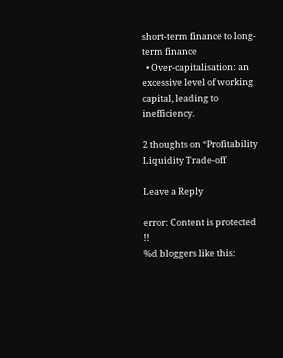short-term finance to long-term finance
  • Over-capitalisation: an excessive level of working capital, leading to inefficiency.

2 thoughts on “Profitability Liquidity Trade-off

Leave a Reply

error: Content is protected !!
%d bloggers like this: